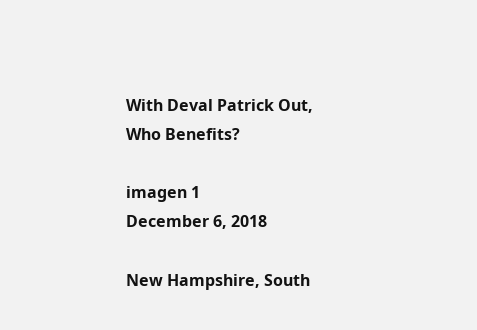With Deval Patrick Out, Who Benefits?

imagen 1
December 6, 2018

New Hampshire, South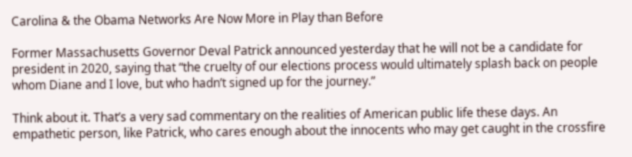Carolina & the Obama Networks Are Now More in Play than Before

Former Massachusetts Governor Deval Patrick announced yesterday that he will not be a candidate for president in 2020, saying that “the cruelty of our elections process would ultimately splash back on people whom Diane and I love, but who hadn’t signed up for the journey.”

Think about it. That’s a very sad commentary on the realities of American public life these days. An empathetic person, like Patrick, who cares enough about the innocents who may get caught in the crossfire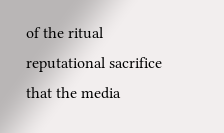of the ritual reputational sacrifice that the media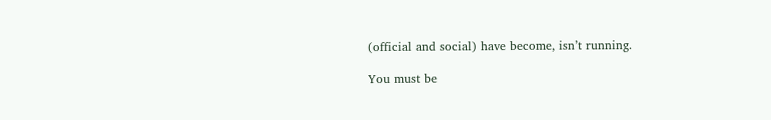(official and social) have become, isn’t running.

You must be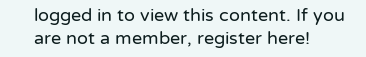logged in to view this content. If you are not a member, register here!